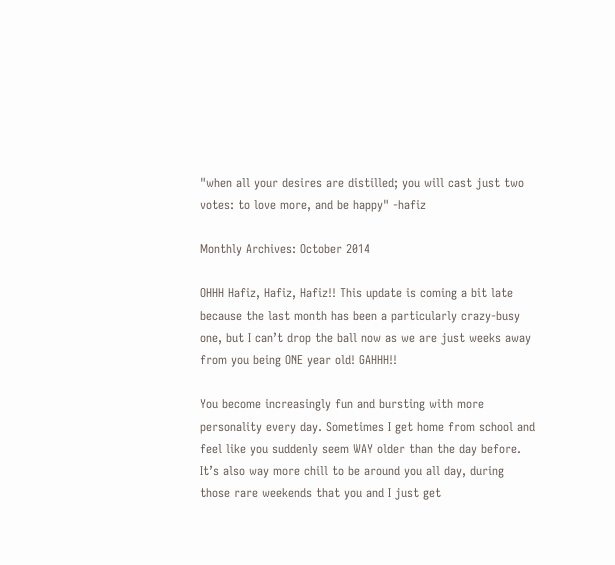"when all your desires are distilled; you will cast just two votes: to love more, and be happy" -hafiz

Monthly Archives: October 2014

OHHH Hafiz, Hafiz, Hafiz!! This update is coming a bit late because the last month has been a particularly crazy-busy one, but I can’t drop the ball now as we are just weeks away from you being ONE year old! GAHHH!!

You become increasingly fun and bursting with more personality every day. Sometimes I get home from school and feel like you suddenly seem WAY older than the day before. It’s also way more chill to be around you all day, during those rare weekends that you and I just get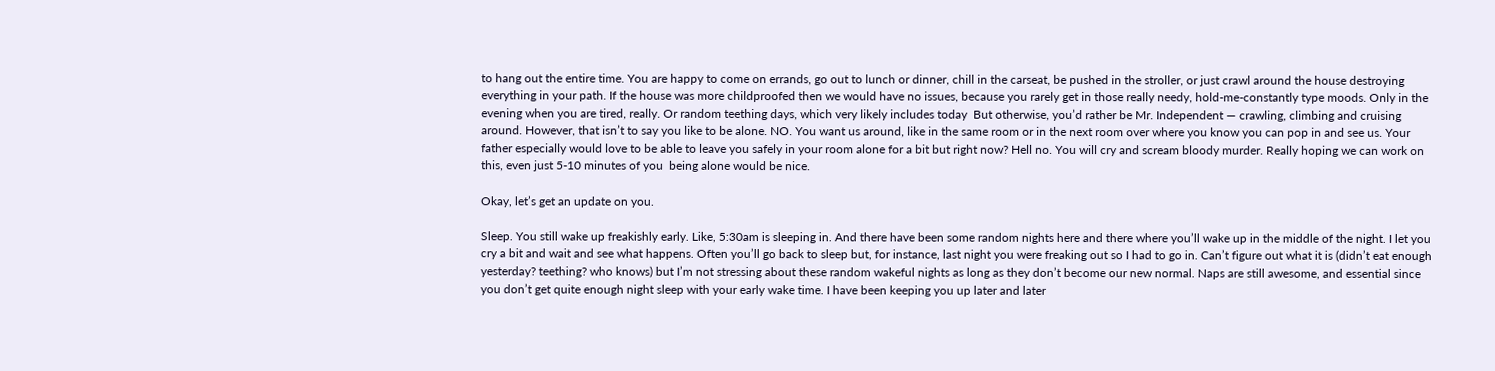to hang out the entire time. You are happy to come on errands, go out to lunch or dinner, chill in the carseat, be pushed in the stroller, or just crawl around the house destroying everything in your path. If the house was more childproofed then we would have no issues, because you rarely get in those really needy, hold-me-constantly type moods. Only in the evening when you are tired, really. Or random teething days, which very likely includes today  But otherwise, you’d rather be Mr. Independent — crawling, climbing and cruising around. However, that isn’t to say you like to be alone. NO. You want us around, like in the same room or in the next room over where you know you can pop in and see us. Your father especially would love to be able to leave you safely in your room alone for a bit but right now? Hell no. You will cry and scream bloody murder. Really hoping we can work on this, even just 5-10 minutes of you  being alone would be nice.

Okay, let’s get an update on you.

Sleep. You still wake up freakishly early. Like, 5:30am is sleeping in. And there have been some random nights here and there where you’ll wake up in the middle of the night. I let you cry a bit and wait and see what happens. Often you’ll go back to sleep but, for instance, last night you were freaking out so I had to go in. Can’t figure out what it is (didn’t eat enough yesterday? teething? who knows) but I’m not stressing about these random wakeful nights as long as they don’t become our new normal. Naps are still awesome, and essential since you don’t get quite enough night sleep with your early wake time. I have been keeping you up later and later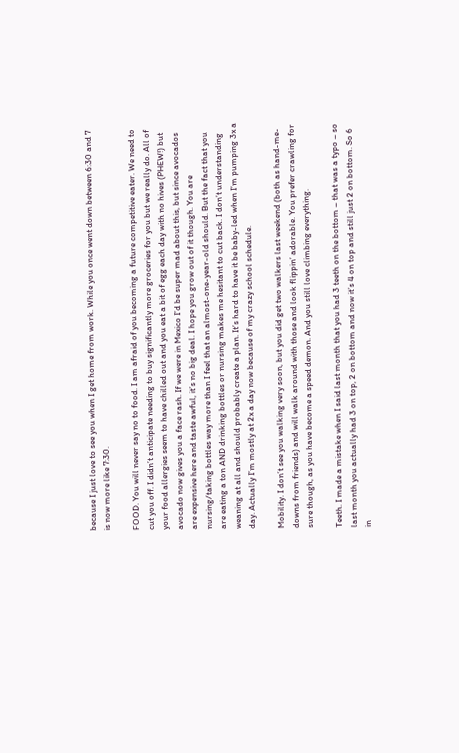because I just love to see you when I get home from work. While you once went down between 6:30 and 7 is now more like 7:30.

FOOD. You will never say no to food. I am afraid of you becoming a future competitive eater. We need to cut you off. I didn’t anticipate needing to buy significantly more groceries for you but we really do. All of your food allergies seem to have chilled out and you eat a bit of egg each day with no hives (PHEW!) but avocado now gives you a face rash. If we were in Mexico I’d be super mad about this, but since avocados are expensive here and taste awful, it’s no big deal. I hope you grow out of it though. You are nursing/taking bottles way more than I feel that an almost-one-year-old should. But the fact that you are eating a ton AND drinking bottles or nursing makes me hesitant to cut back. I don’t understanding weaning at all and should probably create a plan. It’s hard to have it be baby-led when I’m pumping 3x a day. Actually I’m mostly at 2x a day now because of my crazy school schedule.

Mobility. I don’t see you walking very soon, but you did get two walkers last weekend (both as hand-me-downs from friends) and will walk around with those and look flippin’ adorable. You prefer crawling for sure though, as you have become a speed demon. And you still love climbing everything.

Teeth. I made a mistake when I said last month that you had 3 teeth on the bottom – that was a typo – so last month you actually had 3 on top, 2 on bottom and now it’s 4 on top and still just 2 on bottom. So 6 in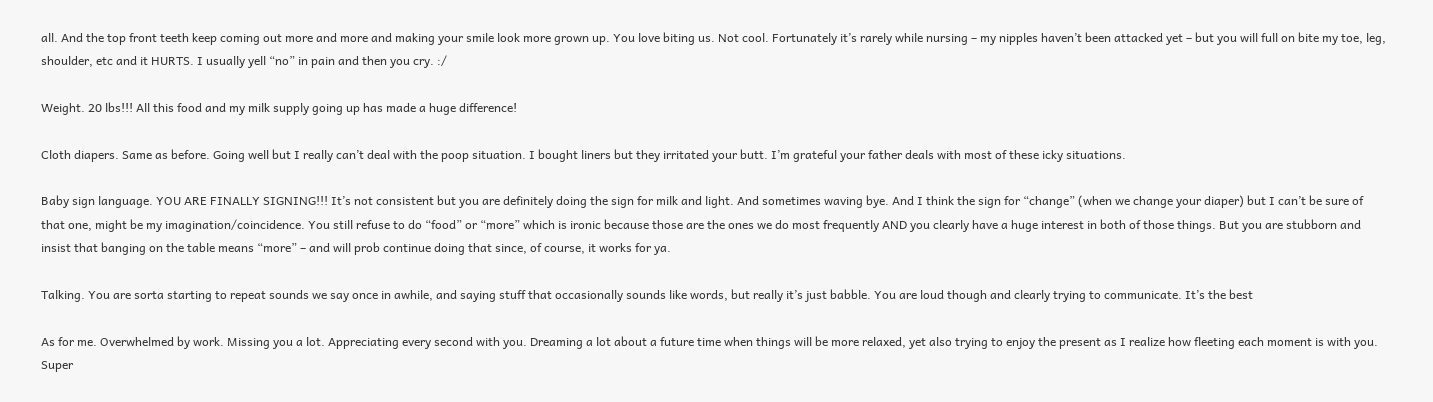all. And the top front teeth keep coming out more and more and making your smile look more grown up. You love biting us. Not cool. Fortunately it’s rarely while nursing – my nipples haven’t been attacked yet – but you will full on bite my toe, leg, shoulder, etc and it HURTS. I usually yell “no” in pain and then you cry. :/

Weight. 20 lbs!!! All this food and my milk supply going up has made a huge difference!

Cloth diapers. Same as before. Going well but I really can’t deal with the poop situation. I bought liners but they irritated your butt. I’m grateful your father deals with most of these icky situations.

Baby sign language. YOU ARE FINALLY SIGNING!!! It’s not consistent but you are definitely doing the sign for milk and light. And sometimes waving bye. And I think the sign for “change” (when we change your diaper) but I can’t be sure of that one, might be my imagination/coincidence. You still refuse to do “food” or “more” which is ironic because those are the ones we do most frequently AND you clearly have a huge interest in both of those things. But you are stubborn and insist that banging on the table means “more” – and will prob continue doing that since, of course, it works for ya.

Talking. You are sorta starting to repeat sounds we say once in awhile, and saying stuff that occasionally sounds like words, but really it’s just babble. You are loud though and clearly trying to communicate. It’s the best

As for me. Overwhelmed by work. Missing you a lot. Appreciating every second with you. Dreaming a lot about a future time when things will be more relaxed, yet also trying to enjoy the present as I realize how fleeting each moment is with you. Super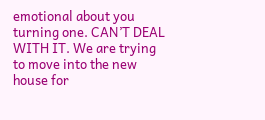emotional about you turning one. CAN’T DEAL WITH IT. We are trying to move into the new house for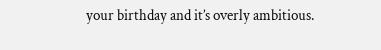your birthday and it’s overly ambitious.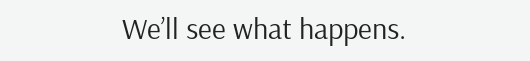We’ll see what happens.